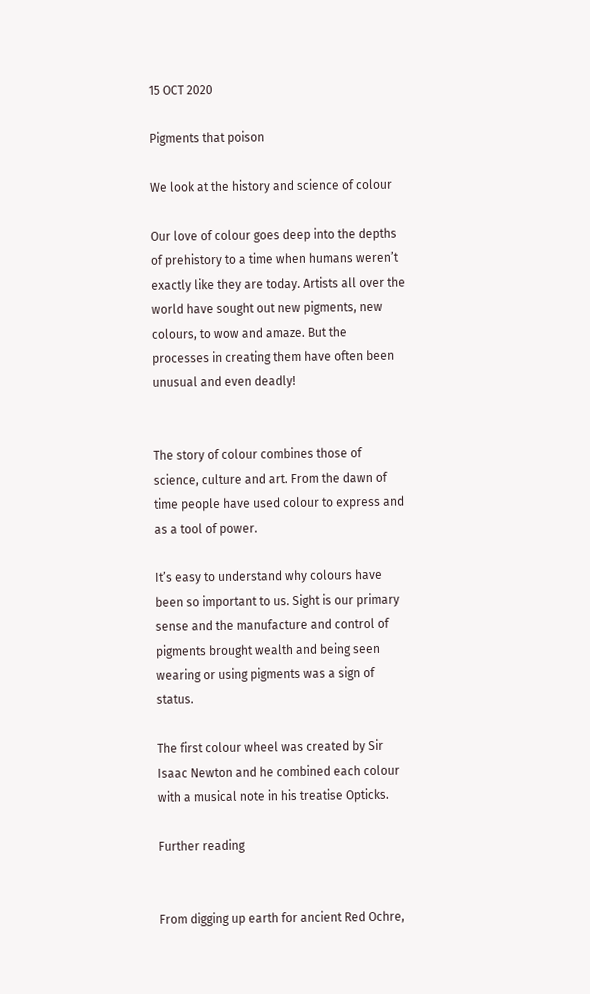15 OCT 2020

Pigments that poison

We look at the history and science of colour

Our love of colour goes deep into the depths of prehistory to a time when humans weren’t exactly like they are today. Artists all over the world have sought out new pigments, new colours, to wow and amaze. But the processes in creating them have often been unusual and even deadly!


The story of colour combines those of science, culture and art. From the dawn of time people have used colour to express and as a tool of power.

It’s easy to understand why colours have been so important to us. Sight is our primary sense and the manufacture and control of pigments brought wealth and being seen wearing or using pigments was a sign of status.

The first colour wheel was created by Sir Isaac Newton and he combined each colour with a musical note in his treatise Opticks.

Further reading


From digging up earth for ancient Red Ochre,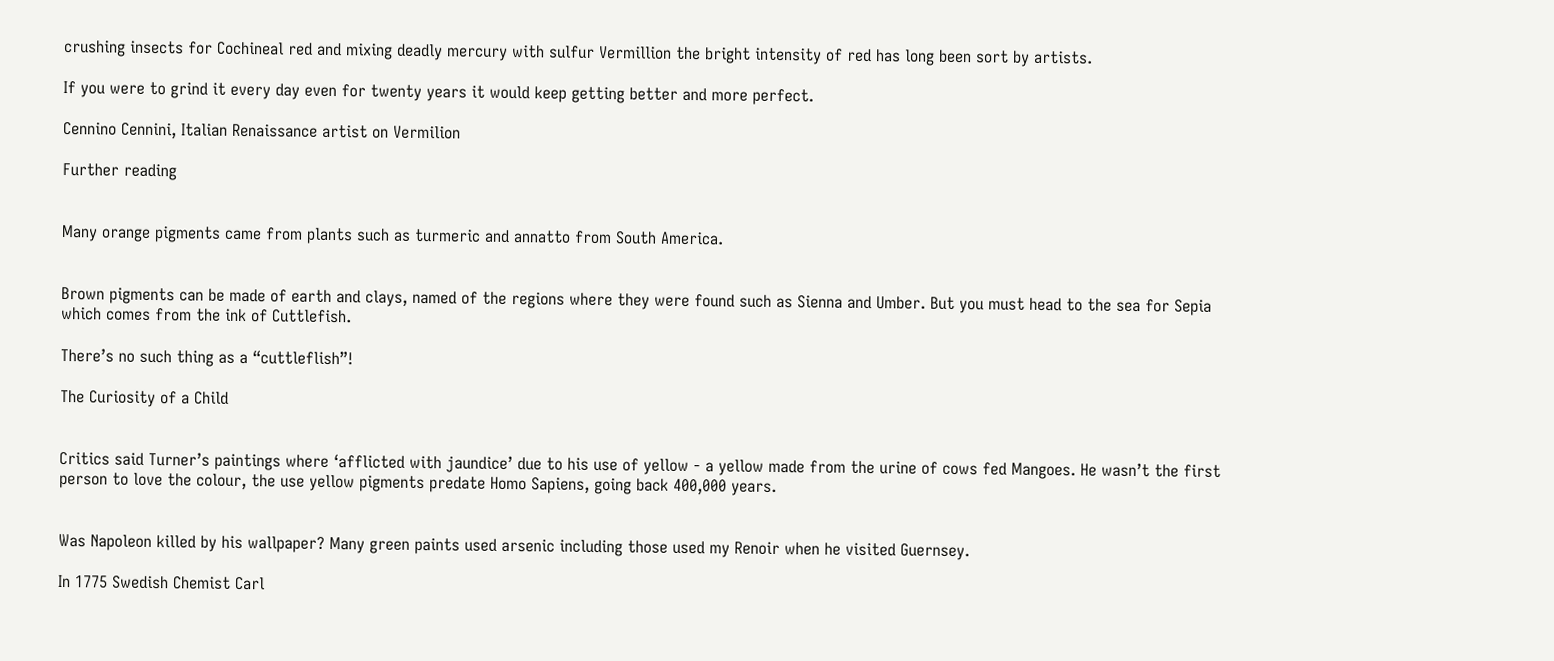crushing insects for Cochineal red and mixing deadly mercury with sulfur Vermillion the bright intensity of red has long been sort by artists.

If you were to grind it every day even for twenty years it would keep getting better and more perfect.

Cennino Cennini, Italian Renaissance artist on Vermilion

Further reading


Many orange pigments came from plants such as turmeric and annatto from South America.


Brown pigments can be made of earth and clays, named of the regions where they were found such as Sienna and Umber. But you must head to the sea for Sepia which comes from the ink of Cuttlefish.

There’s no such thing as a “cuttleflish”!

The Curiosity of a Child


Critics said Turner’s paintings where ‘afflicted with jaundice’ due to his use of yellow - a yellow made from the urine of cows fed Mangoes. He wasn’t the first person to love the colour, the use yellow pigments predate Homo Sapiens, going back 400,000 years.


Was Napoleon killed by his wallpaper? Many green paints used arsenic including those used my Renoir when he visited Guernsey.

In 1775 Swedish Chemist Carl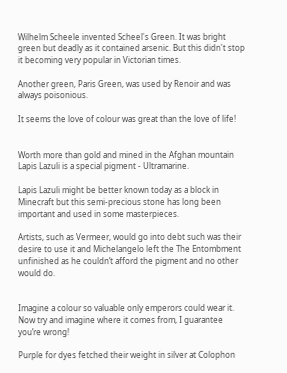Wilhelm Scheele invented Scheel's Green. It was bright green but deadly as it contained arsenic. But this didn't stop it becoming very popular in Victorian times.

Another green, Paris Green, was used by Renoir and was always poisonious.

It seems the love of colour was great than the love of life!


Worth more than gold and mined in the Afghan mountain Lapis Lazuli is a special pigment - Ultramarine.

Lapis Lazuli might be better known today as a block in Minecraft but this semi-precious stone has long been important and used in some masterpieces.

Artists, such as Vermeer, would go into debt such was their desire to use it and Michelangelo left the The Entombment unfinished as he couldn’t afford the pigment and no other would do.


Imagine a colour so valuable only emperors could wear it. Now try and imagine where it comes from, I guarantee you’re wrong!

Purple for dyes fetched their weight in silver at Colophon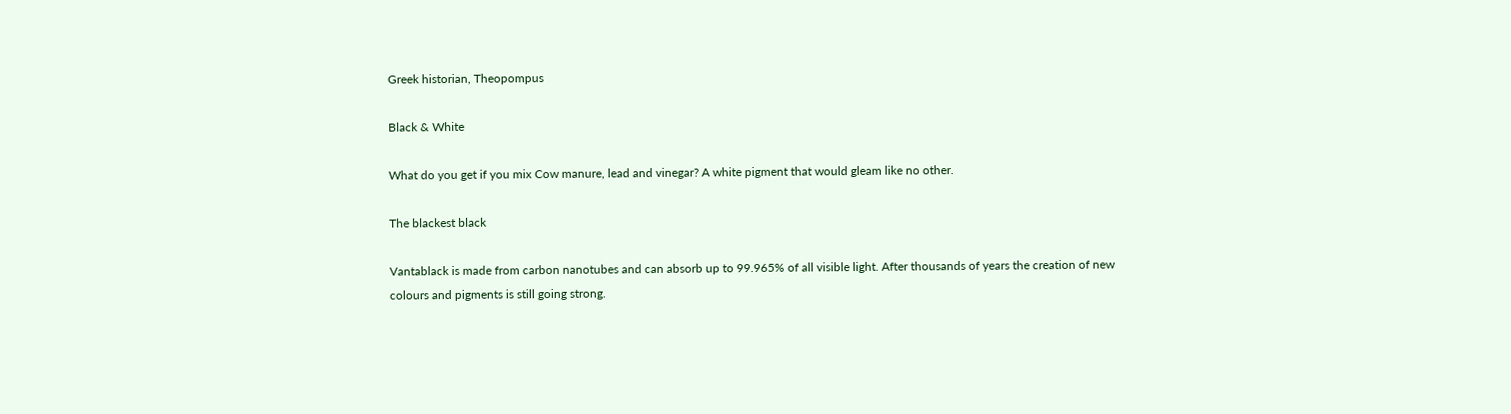Greek historian, Theopompus

Black & White

What do you get if you mix Cow manure, lead and vinegar? A white pigment that would gleam like no other.

The blackest black

Vantablack is made from carbon nanotubes and can absorb up to 99.965% of all visible light. After thousands of years the creation of new colours and pigments is still going strong.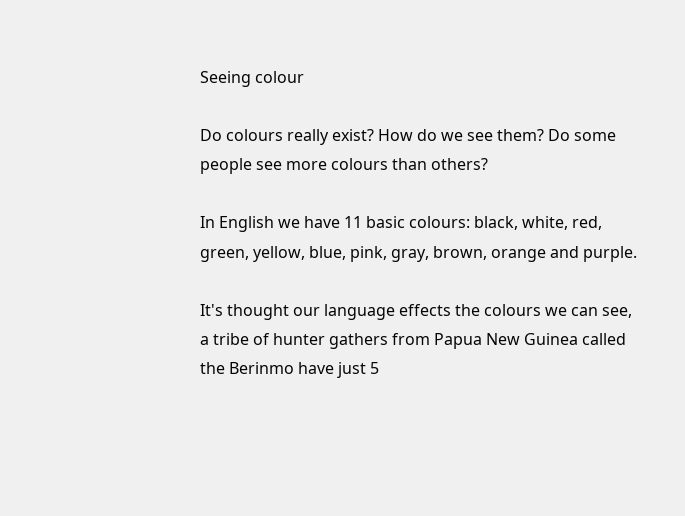Seeing colour

Do colours really exist? How do we see them? Do some people see more colours than others?

In English we have 11 basic colours: black, white, red, green, yellow, blue, pink, gray, brown, orange and purple.

It's thought our language effects the colours we can see, a tribe of hunter gathers from Papua New Guinea called the Berinmo have just 5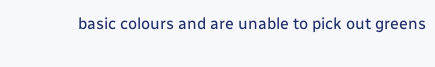basic colours and are unable to pick out greens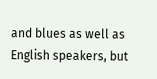and blues as well as English speakers, but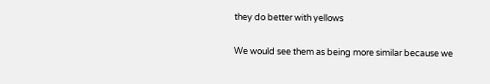they do better with yellows

We would see them as being more similar because we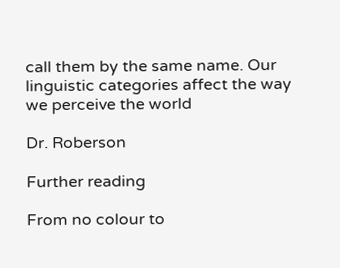call them by the same name. Our linguistic categories affect the way we perceive the world

Dr. Roberson

Further reading

From no colour to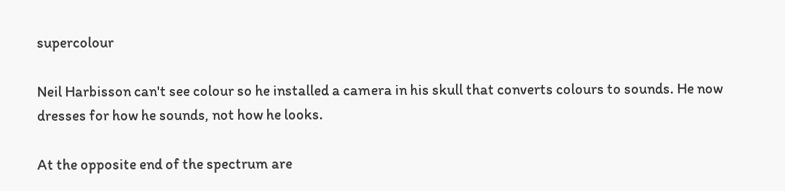supercolour

Neil Harbisson can't see colour so he installed a camera in his skull that converts colours to sounds. He now dresses for how he sounds, not how he looks.

At the opposite end of the spectrum are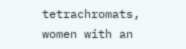tetrachromats, women with an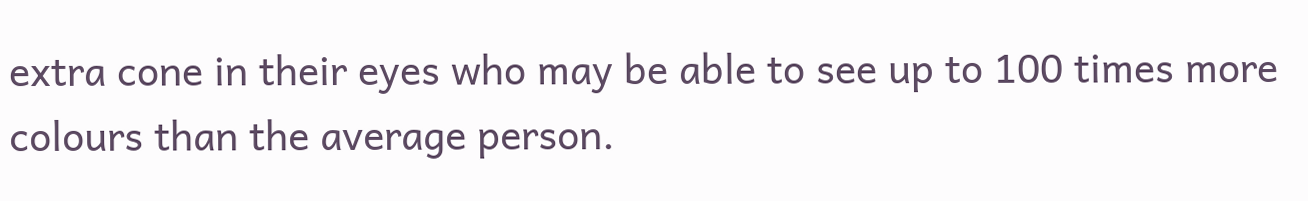extra cone in their eyes who may be able to see up to 100 times more colours than the average person.